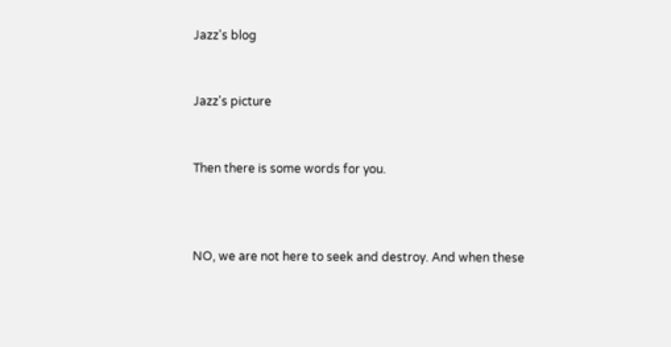Jazz's blog


Jazz's picture


Then there is some words for you.



NO, we are not here to seek and destroy. And when these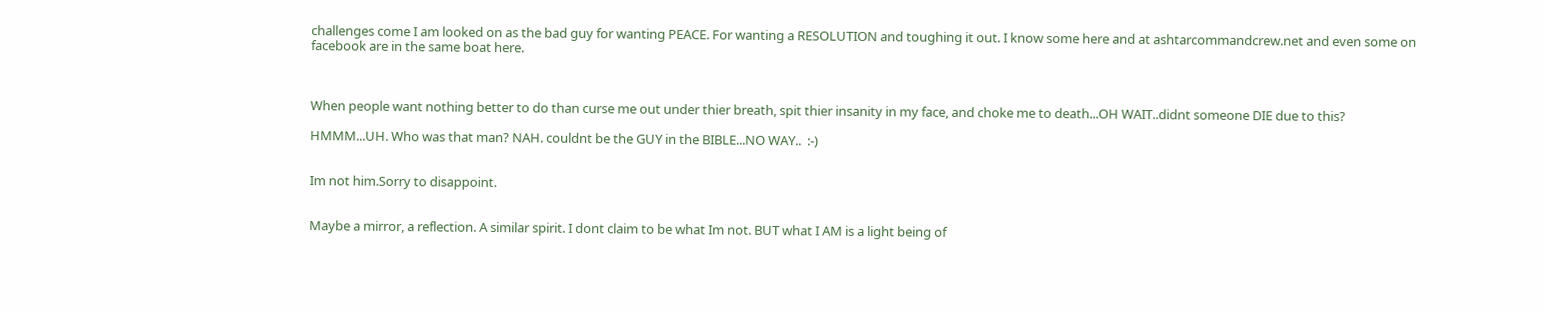challenges come I am looked on as the bad guy for wanting PEACE. For wanting a RESOLUTION and toughing it out. I know some here and at ashtarcommandcrew.net and even some on facebook are in the same boat here.



When people want nothing better to do than curse me out under thier breath, spit thier insanity in my face, and choke me to death...OH WAIT..didnt someone DIE due to this?

HMMM...UH. Who was that man? NAH. couldnt be the GUY in the BIBLE...NO WAY..  :-)


Im not him.Sorry to disappoint.


Maybe a mirror, a reflection. A similar spirit. I dont claim to be what Im not. BUT what I AM is a light being of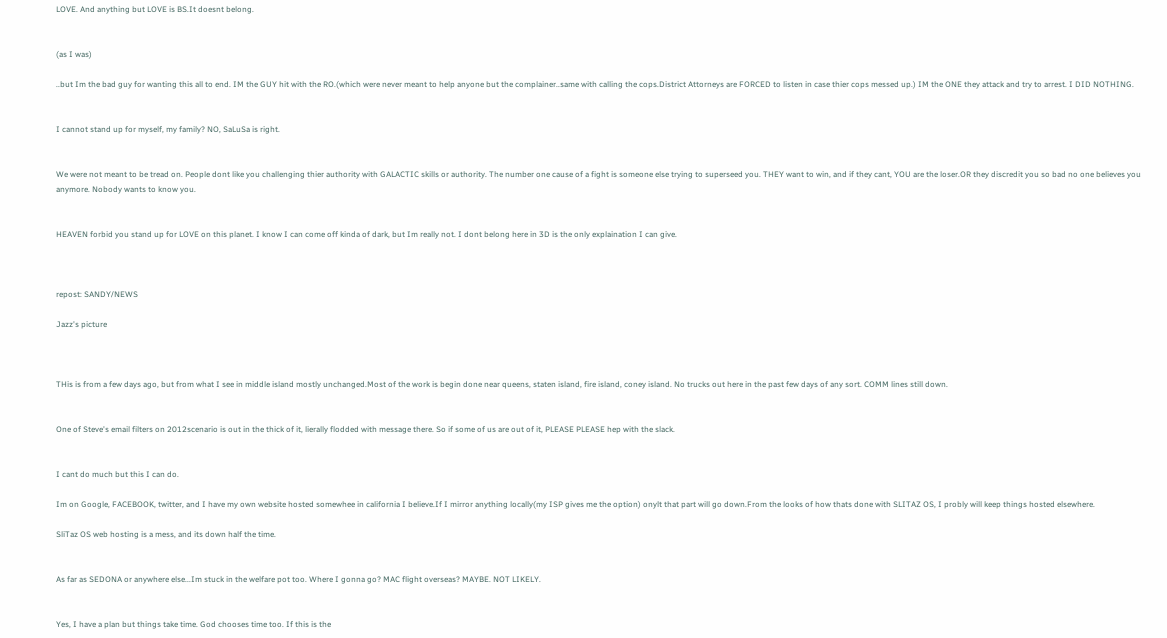LOVE. And anything but LOVE is BS.It doesnt belong.


(as I was)

..but Im the bad guy for wanting this all to end. IM the GUY hit with the RO.(which were never meant to help anyone but the complainer..same with calling the cops.District Attorneys are FORCED to listen in case thier cops messed up.) IM the ONE they attack and try to arrest. I DID NOTHING.


I cannot stand up for myself, my family? NO, SaLuSa is right.


We were not meant to be tread on. People dont like you challenging thier authority with GALACTIC skills or authority. The number one cause of a fight is someone else trying to superseed you. THEY want to win, and if they cant, YOU are the loser.OR they discredit you so bad no one believes you anymore. Nobody wants to know you.


HEAVEN forbid you stand up for LOVE on this planet. I know I can come off kinda of dark, but Im really not. I dont belong here in 3D is the only explaination I can give.



repost: SANDY/NEWS

Jazz's picture



THis is from a few days ago, but from what I see in middle island mostly unchanged.Most of the work is begin done near queens, staten island, fire island, coney island. No trucks out here in the past few days of any sort. COMM lines still down.


One of Steve's email filters on 2012scenario is out in the thick of it, lierally flodded with message there. So if some of us are out of it, PLEASE PLEASE hep with the slack.


I cant do much but this I can do.

Im on Google, FACEBOOK, twitter, and I have my own website hosted somewhee in california I believe.If I mirror anything locally(my ISP gives me the option) onylt that part will go down.From the looks of how thats done with SLITAZ OS, I probly will keep things hosted elsewhere.

SliTaz OS web hosting is a mess, and its down half the time.


As far as SEDONA or anywhere else...Im stuck in the welfare pot too. Where I gonna go? MAC flight overseas? MAYBE. NOT LIKELY.


Yes, I have a plan but things take time. God chooses time too. If this is the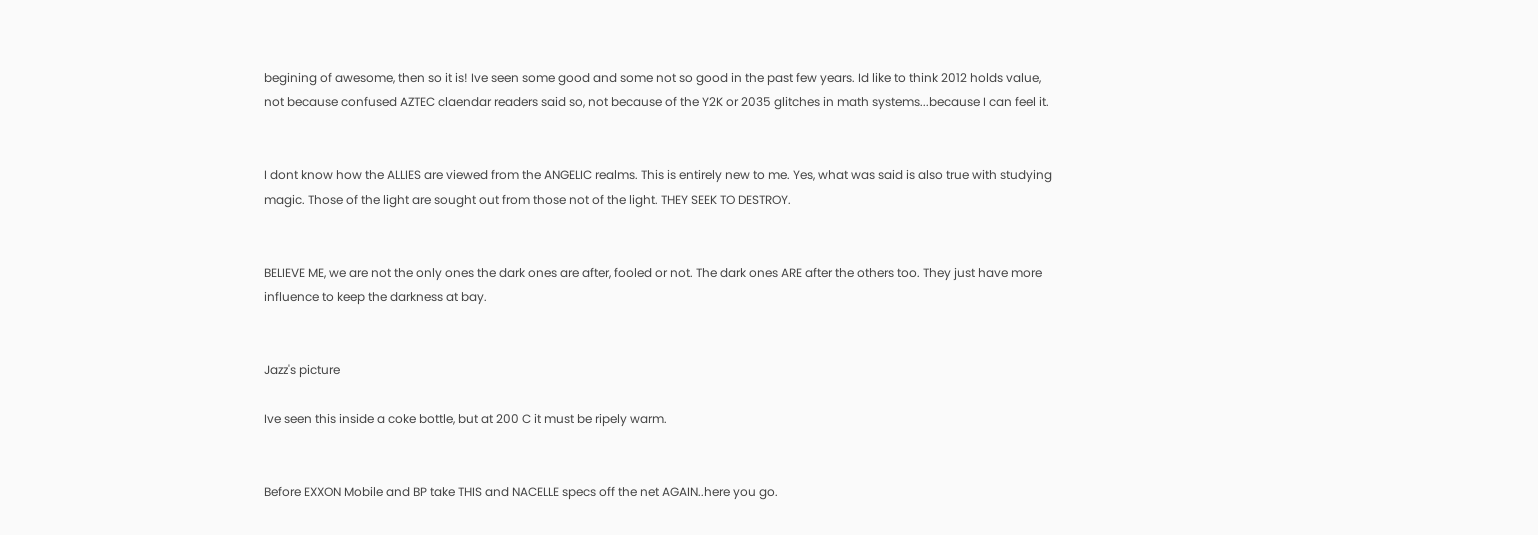begining of awesome, then so it is! Ive seen some good and some not so good in the past few years. Id like to think 2012 holds value, not because confused AZTEC claendar readers said so, not because of the Y2K or 2035 glitches in math systems...because I can feel it.


I dont know how the ALLIES are viewed from the ANGELIC realms. This is entirely new to me. Yes, what was said is also true with studying magic. Those of the light are sought out from those not of the light. THEY SEEK TO DESTROY.


BELIEVE ME, we are not the only ones the dark ones are after, fooled or not. The dark ones ARE after the others too. They just have more influence to keep the darkness at bay.


Jazz's picture

Ive seen this inside a coke bottle, but at 200 C it must be ripely warm.


Before EXXON Mobile and BP take THIS and NACELLE specs off the net AGAIN..here you go.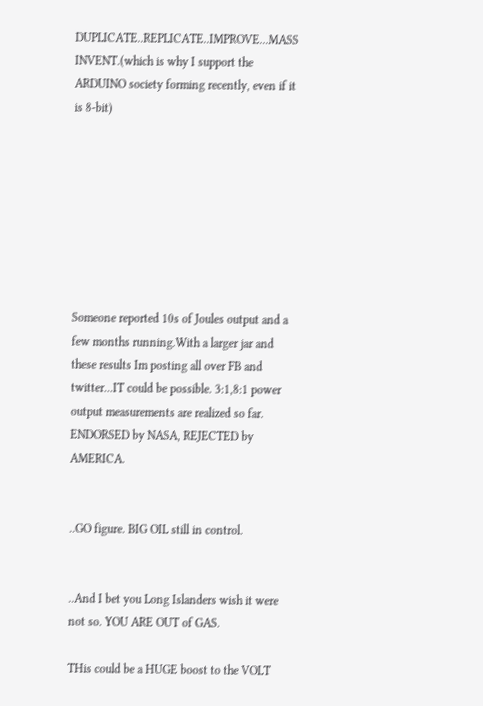DUPLICATE..REPLICATE..IMPROVE...MASS INVENT.(which is why I support the ARDUINO society forming recently, even if it is 8-bit)








Someone reported 10s of Joules output and a few months running.With a larger jar and these results Im posting all over FB and twitter...IT could be possible. 3:1,8:1 power output measurements are realized so far. ENDORSED by NASA, REJECTED by AMERICA.


..GO figure. BIG OIL still in control.


..And I bet you Long Islanders wish it were not so. YOU ARE OUT of GAS.

THis could be a HUGE boost to the VOLT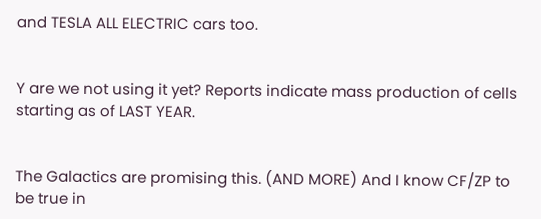and TESLA ALL ELECTRIC cars too.


Y are we not using it yet? Reports indicate mass production of cells starting as of LAST YEAR.


The Galactics are promising this. (AND MORE) And I know CF/ZP to be true in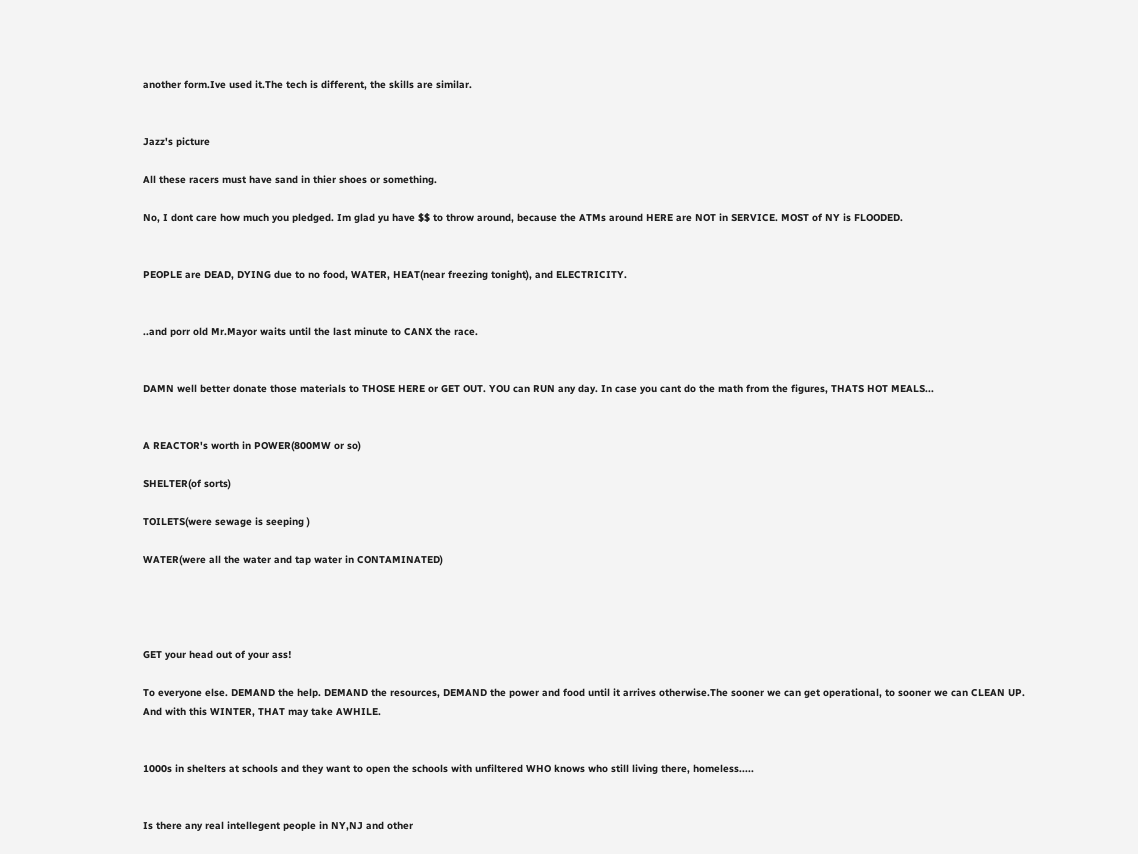another form.Ive used it.The tech is different, the skills are similar.


Jazz's picture

All these racers must have sand in thier shoes or something.

No, I dont care how much you pledged. Im glad yu have $$ to throw around, because the ATMs around HERE are NOT in SERVICE. MOST of NY is FLOODED.


PEOPLE are DEAD, DYING due to no food, WATER, HEAT(near freezing tonight), and ELECTRICITY.


..and porr old Mr.Mayor waits until the last minute to CANX the race.


DAMN well better donate those materials to THOSE HERE or GET OUT. YOU can RUN any day. In case you cant do the math from the figures, THATS HOT MEALS...


A REACTOR's worth in POWER(800MW or so)

SHELTER(of sorts)

TOILETS(were sewage is seeping )

WATER(were all the water and tap water in CONTAMINATED)




GET your head out of your ass!

To everyone else. DEMAND the help. DEMAND the resources, DEMAND the power and food until it arrives otherwise.The sooner we can get operational, to sooner we can CLEAN UP. And with this WINTER, THAT may take AWHILE.


1000s in shelters at schools and they want to open the schools with unfiltered WHO knows who still living there, homeless.....


Is there any real intellegent people in NY,NJ and other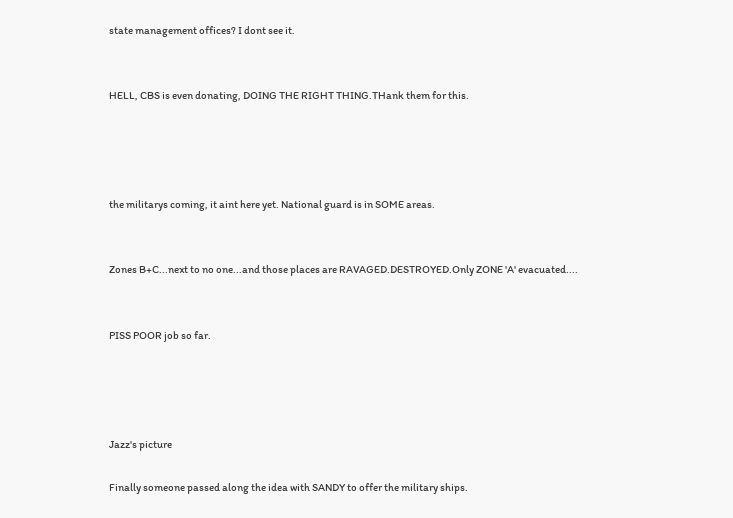state management offices? I dont see it.


HELL, CBS is even donating, DOING THE RIGHT THING.THank them for this.




the militarys coming, it aint here yet. National guard is in SOME areas.


Zones B+C...next to no one...and those places are RAVAGED.DESTROYED.Only ZONE 'A' evacuated....


PISS POOR job so far.




Jazz's picture

Finally someone passed along the idea with SANDY to offer the military ships.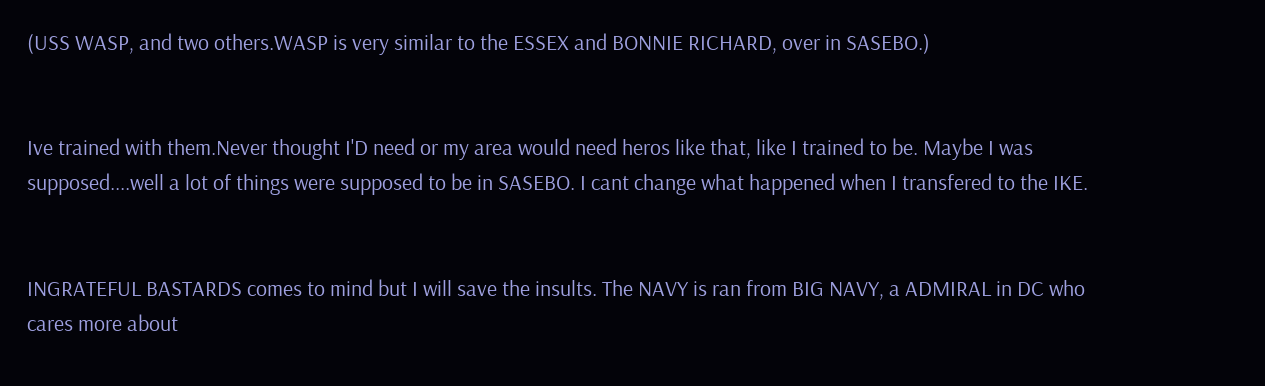(USS WASP, and two others.WASP is very similar to the ESSEX and BONNIE RICHARD, over in SASEBO.)


Ive trained with them.Never thought I'D need or my area would need heros like that, like I trained to be. Maybe I was supposed....well a lot of things were supposed to be in SASEBO. I cant change what happened when I transfered to the IKE.


INGRATEFUL BASTARDS comes to mind but I will save the insults. The NAVY is ran from BIG NAVY, a ADMIRAL in DC who cares more about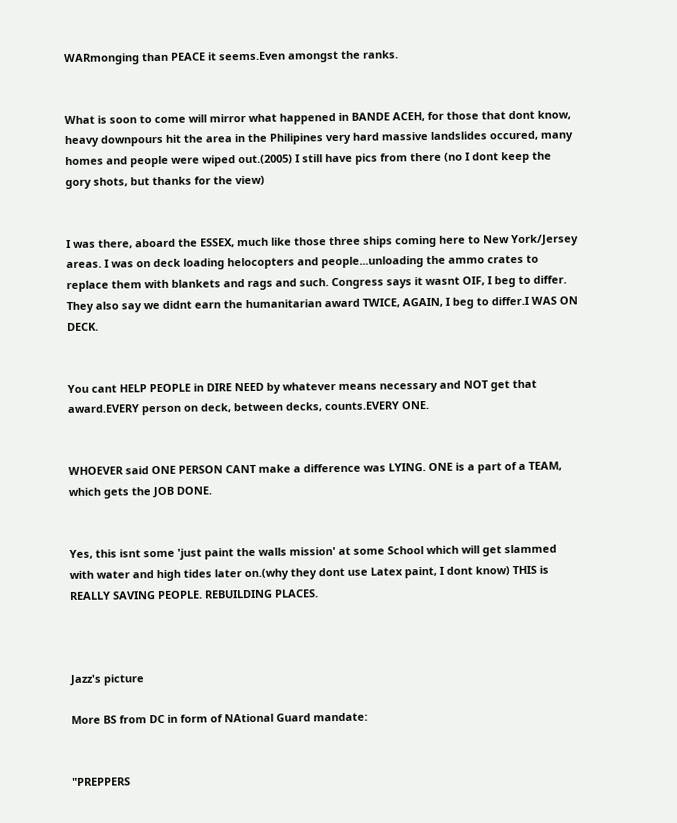WARmonging than PEACE it seems.Even amongst the ranks.


What is soon to come will mirror what happened in BANDE ACEH, for those that dont know, heavy downpours hit the area in the Philipines very hard massive landslides occured, many homes and people were wiped out.(2005) I still have pics from there (no I dont keep the gory shots, but thanks for the view)


I was there, aboard the ESSEX, much like those three ships coming here to New York/Jersey areas. I was on deck loading helocopters and people...unloading the ammo crates to replace them with blankets and rags and such. Congress says it wasnt OIF, I beg to differ. They also say we didnt earn the humanitarian award TWICE, AGAIN, I beg to differ.I WAS ON DECK.


You cant HELP PEOPLE in DIRE NEED by whatever means necessary and NOT get that award.EVERY person on deck, between decks, counts.EVERY ONE.


WHOEVER said ONE PERSON CANT make a difference was LYING. ONE is a part of a TEAM, which gets the JOB DONE.


Yes, this isnt some 'just paint the walls mission' at some School which will get slammed with water and high tides later on.(why they dont use Latex paint, I dont know) THIS is REALLY SAVING PEOPLE. REBUILDING PLACES.



Jazz's picture

More BS from DC in form of NAtional Guard mandate:


"PREPPERS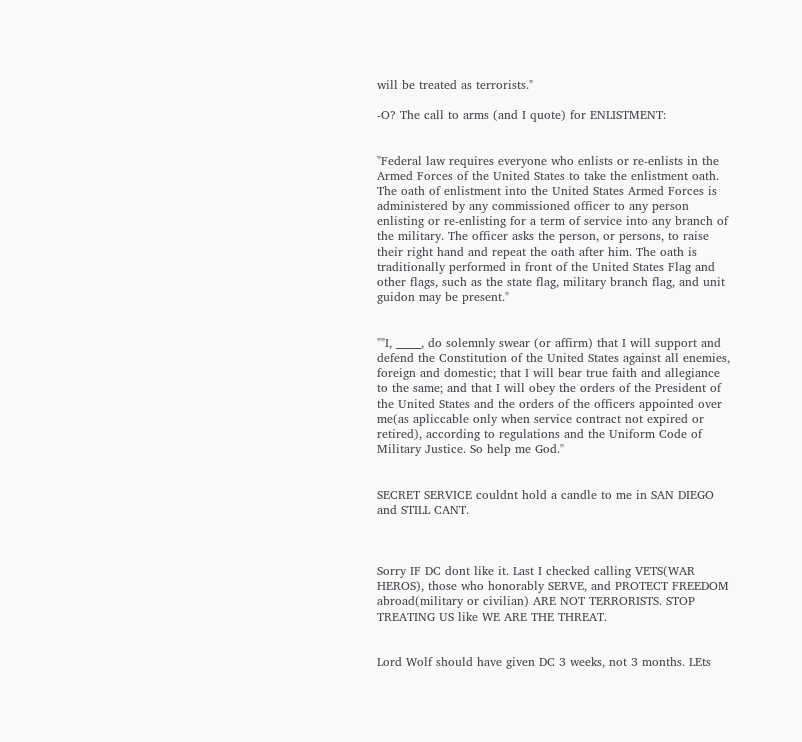will be treated as terrorists."

-O? The call to arms (and I quote) for ENLISTMENT:


"Federal law requires everyone who enlists or re-enlists in the Armed Forces of the United States to take the enlistment oath. The oath of enlistment into the United States Armed Forces is administered by any commissioned officer to any person enlisting or re-enlisting for a term of service into any branch of the military. The officer asks the person, or persons, to raise their right hand and repeat the oath after him. The oath is traditionally performed in front of the United States Flag and other flags, such as the state flag, military branch flag, and unit guidon may be present."


""I, _____, do solemnly swear (or affirm) that I will support and defend the Constitution of the United States against all enemies, foreign and domestic; that I will bear true faith and allegiance to the same; and that I will obey the orders of the President of the United States and the orders of the officers appointed over me(as apliccable only when service contract not expired or retired), according to regulations and the Uniform Code of Military Justice. So help me God."


SECRET SERVICE couldnt hold a candle to me in SAN DIEGO and STILL CANT.



Sorry IF DC dont like it. Last I checked calling VETS(WAR HEROS), those who honorably SERVE, and PROTECT FREEDOM abroad(military or civilian) ARE NOT TERRORISTS. STOP TREATING US like WE ARE THE THREAT.


Lord Wolf should have given DC 3 weeks, not 3 months. LEts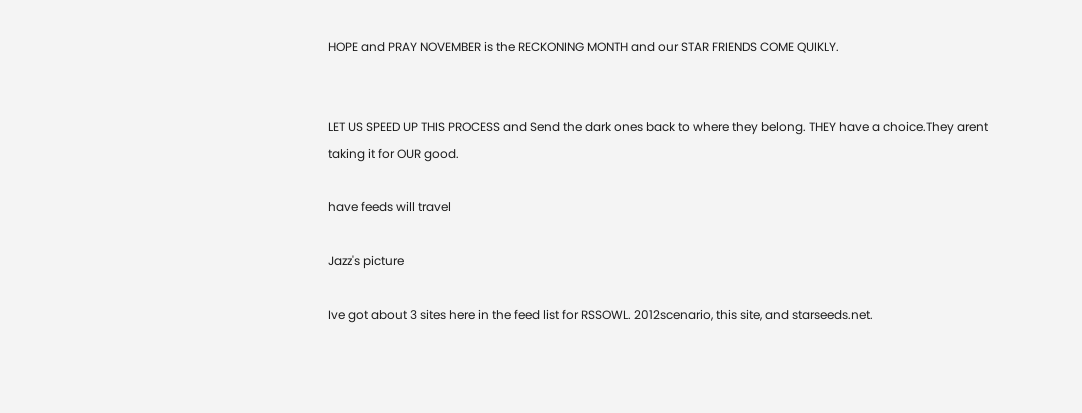HOPE and PRAY NOVEMBER is the RECKONING MONTH and our STAR FRIENDS COME QUIKLY.


LET US SPEED UP THIS PROCESS and Send the dark ones back to where they belong. THEY have a choice.They arent taking it for OUR good.

have feeds will travel

Jazz's picture

Ive got about 3 sites here in the feed list for RSSOWL. 2012scenario, this site, and starseeds.net.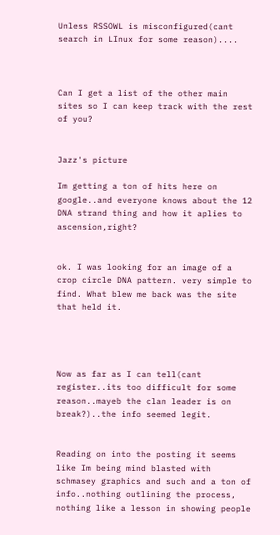Unless RSSOWL is misconfigured(cant search in LInux for some reason)....



Can I get a list of the other main sites so I can keep track with the rest of you?


Jazz's picture

Im getting a ton of hits here on google..and everyone knows about the 12 DNA strand thing and how it aplies to ascension,right?


ok. I was looking for an image of a crop circle DNA pattern. very simple to find. What blew me back was the site that held it.




Now as far as I can tell(cant register..its too difficult for some reason..mayeb the clan leader is on break?)..the info seemed legit.


Reading on into the posting it seems like Im being mind blasted with schmasey graphics and such and a ton of info..nothing outlining the process, nothing like a lesson in showing people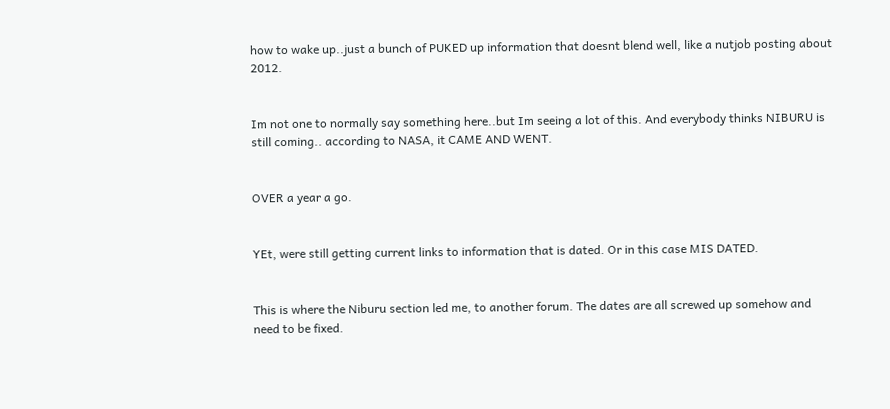how to wake up..just a bunch of PUKED up information that doesnt blend well, like a nutjob posting about 2012.


Im not one to normally say something here..but Im seeing a lot of this. And everybody thinks NIBURU is still coming.. according to NASA, it CAME AND WENT.


OVER a year a go.


YEt, were still getting current links to information that is dated. Or in this case MIS DATED.


This is where the Niburu section led me, to another forum. The dates are all screwed up somehow and need to be fixed.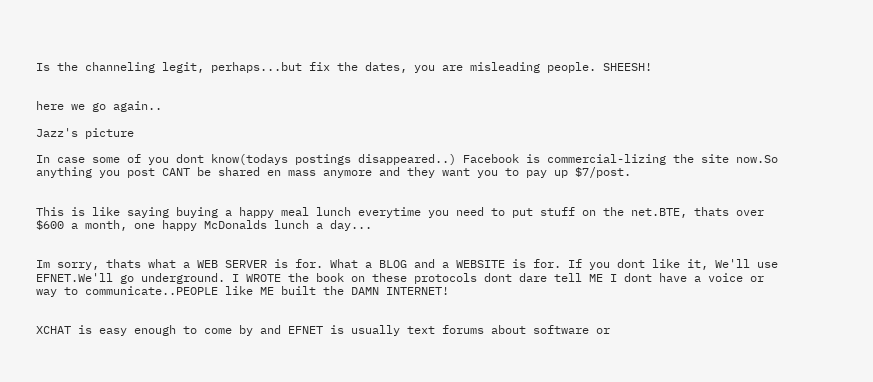Is the channeling legit, perhaps...but fix the dates, you are misleading people. SHEESH!


here we go again..

Jazz's picture

In case some of you dont know(todays postings disappeared..) Facebook is commercial-lizing the site now.So anything you post CANT be shared en mass anymore and they want you to pay up $7/post.


This is like saying buying a happy meal lunch everytime you need to put stuff on the net.BTE, thats over $600 a month, one happy McDonalds lunch a day...


Im sorry, thats what a WEB SERVER is for. What a BLOG and a WEBSITE is for. If you dont like it, We'll use EFNET.We'll go underground. I WROTE the book on these protocols dont dare tell ME I dont have a voice or way to communicate..PEOPLE like ME built the DAMN INTERNET!


XCHAT is easy enough to come by and EFNET is usually text forums about software or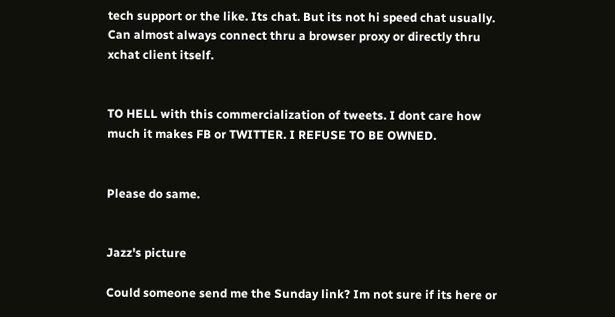tech support or the like. Its chat. But its not hi speed chat usually. Can almost always connect thru a browser proxy or directly thru xchat client itself.


TO HELL with this commercialization of tweets. I dont care how much it makes FB or TWITTER. I REFUSE TO BE OWNED.


Please do same.


Jazz's picture

Could someone send me the Sunday link? Im not sure if its here or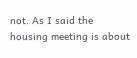not. As I said the housing meeting is about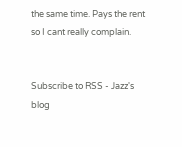the same time. Pays the rent so I cant really complain.


Subscribe to RSS - Jazz's blog